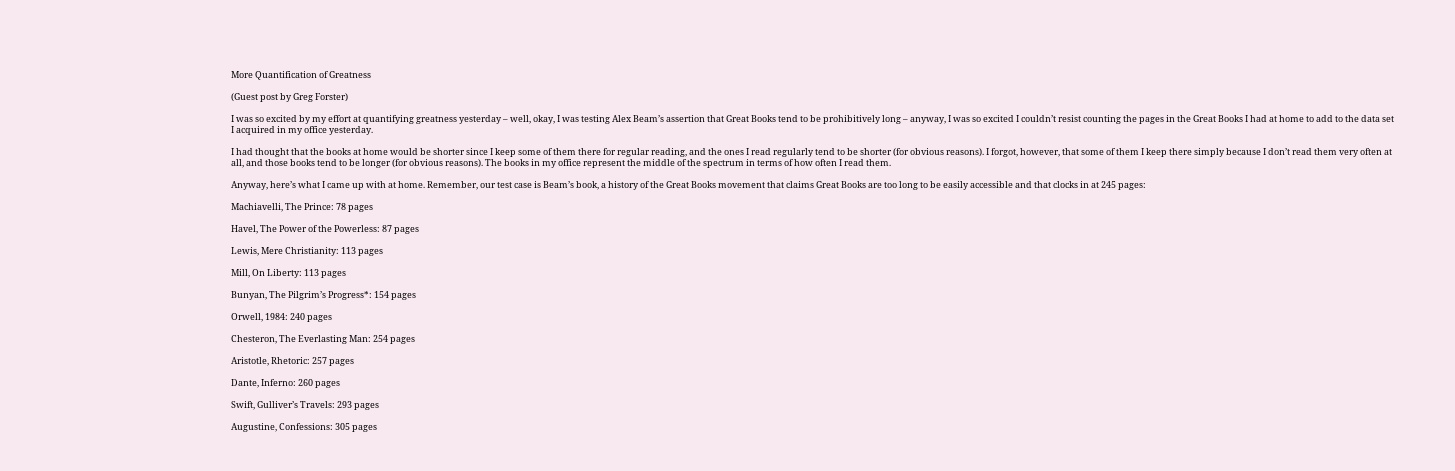More Quantification of Greatness

(Guest post by Greg Forster)

I was so excited by my effort at quantifying greatness yesterday – well, okay, I was testing Alex Beam’s assertion that Great Books tend to be prohibitively long – anyway, I was so excited I couldn’t resist counting the pages in the Great Books I had at home to add to the data set I acquired in my office yesterday.

I had thought that the books at home would be shorter since I keep some of them there for regular reading, and the ones I read regularly tend to be shorter (for obvious reasons). I forgot, however, that some of them I keep there simply because I don’t read them very often at all, and those books tend to be longer (for obvious reasons). The books in my office represent the middle of the spectrum in terms of how often I read them.

Anyway, here’s what I came up with at home. Remember, our test case is Beam’s book, a history of the Great Books movement that claims Great Books are too long to be easily accessible and that clocks in at 245 pages:

Machiavelli, The Prince: 78 pages

Havel, The Power of the Powerless: 87 pages

Lewis, Mere Christianity: 113 pages

Mill, On Liberty: 113 pages

Bunyan, The Pilgrim’s Progress*: 154 pages

Orwell, 1984: 240 pages

Chesteron, The Everlasting Man: 254 pages

Aristotle, Rhetoric: 257 pages

Dante, Inferno: 260 pages

Swift, Gulliver’s Travels: 293 pages

Augustine, Confessions: 305 pages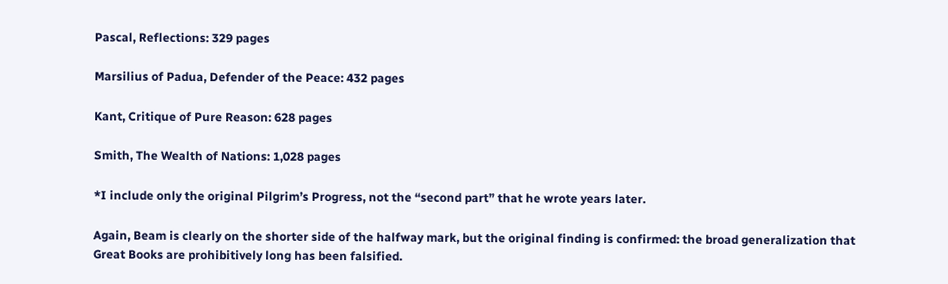Pascal, Reflections: 329 pages

Marsilius of Padua, Defender of the Peace: 432 pages

Kant, Critique of Pure Reason: 628 pages

Smith, The Wealth of Nations: 1,028 pages

*I include only the original Pilgrim’s Progress, not the “second part” that he wrote years later.

Again, Beam is clearly on the shorter side of the halfway mark, but the original finding is confirmed: the broad generalization that Great Books are prohibitively long has been falsified.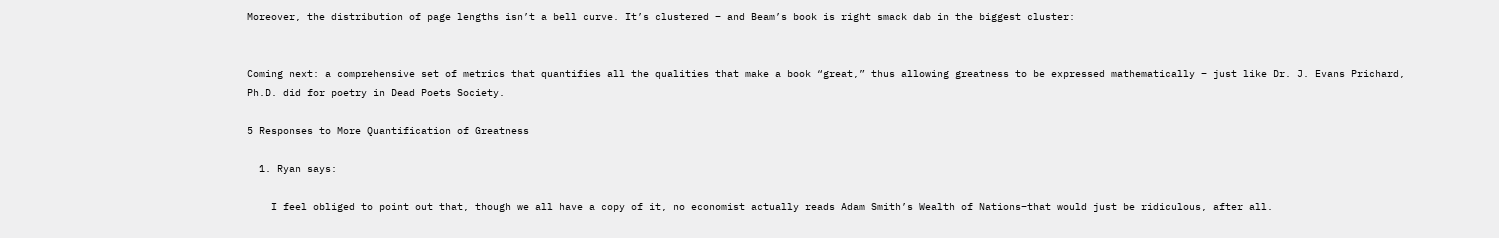Moreover, the distribution of page lengths isn’t a bell curve. It’s clustered – and Beam’s book is right smack dab in the biggest cluster:


Coming next: a comprehensive set of metrics that quantifies all the qualities that make a book “great,” thus allowing greatness to be expressed mathematically – just like Dr. J. Evans Prichard, Ph.D. did for poetry in Dead Poets Society.

5 Responses to More Quantification of Greatness

  1. Ryan says:

    I feel obliged to point out that, though we all have a copy of it, no economist actually reads Adam Smith’s Wealth of Nations–that would just be ridiculous, after all.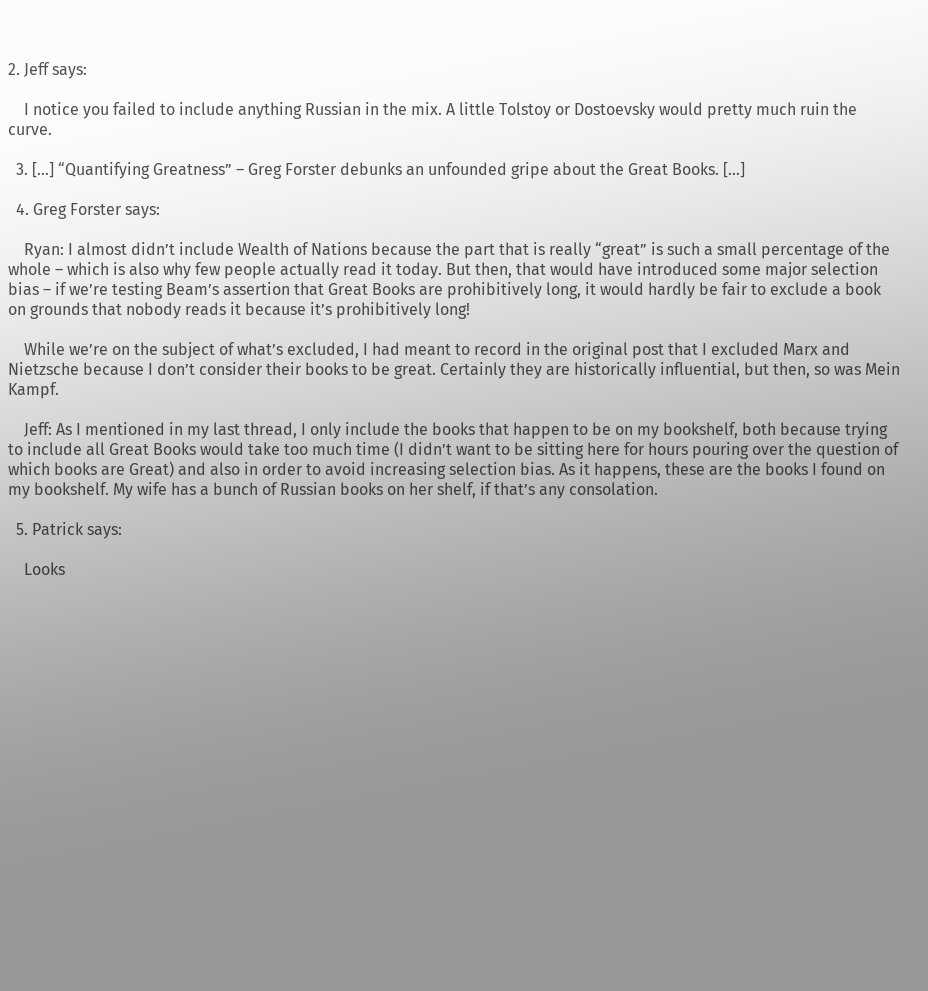2. Jeff says:

    I notice you failed to include anything Russian in the mix. A little Tolstoy or Dostoevsky would pretty much ruin the curve.

  3. […] “Quantifying Greatness” – Greg Forster debunks an unfounded gripe about the Great Books. […]

  4. Greg Forster says:

    Ryan: I almost didn’t include Wealth of Nations because the part that is really “great” is such a small percentage of the whole – which is also why few people actually read it today. But then, that would have introduced some major selection bias – if we’re testing Beam’s assertion that Great Books are prohibitively long, it would hardly be fair to exclude a book on grounds that nobody reads it because it’s prohibitively long!

    While we’re on the subject of what’s excluded, I had meant to record in the original post that I excluded Marx and Nietzsche because I don’t consider their books to be great. Certainly they are historically influential, but then, so was Mein Kampf.

    Jeff: As I mentioned in my last thread, I only include the books that happen to be on my bookshelf, both because trying to include all Great Books would take too much time (I didn’t want to be sitting here for hours pouring over the question of which books are Great) and also in order to avoid increasing selection bias. As it happens, these are the books I found on my bookshelf. My wife has a bunch of Russian books on her shelf, if that’s any consolation.

  5. Patrick says:

    Looks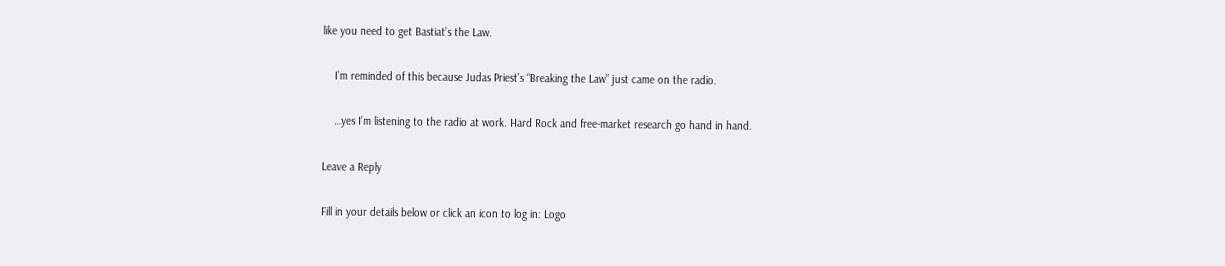like you need to get Bastiat’s the Law.

    I’m reminded of this because Judas Priest’s “Breaking the Law” just came on the radio.

    …yes I’m listening to the radio at work. Hard Rock and free-market research go hand in hand.

Leave a Reply

Fill in your details below or click an icon to log in: Logo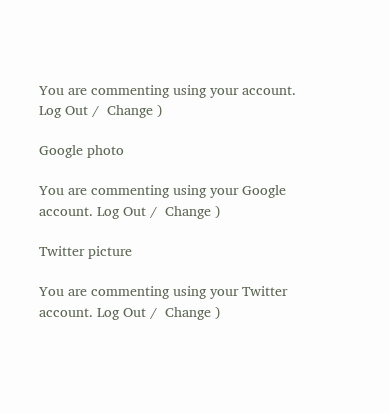You are commenting using your account. Log Out /  Change )

Google photo

You are commenting using your Google account. Log Out /  Change )

Twitter picture

You are commenting using your Twitter account. Log Out /  Change )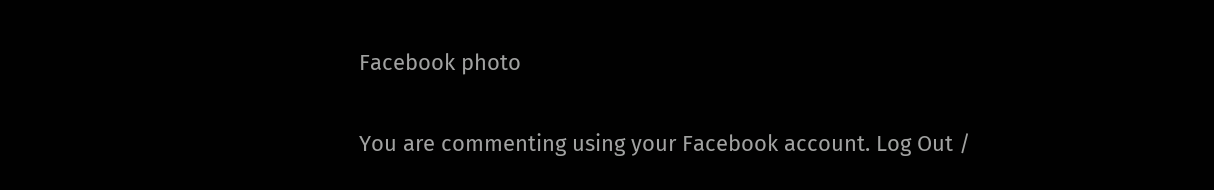Facebook photo

You are commenting using your Facebook account. Log Out /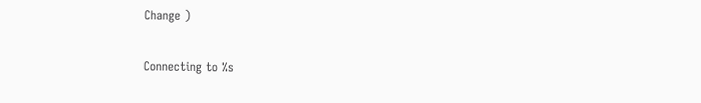Change )

Connecting to %s